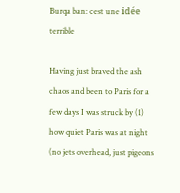Burqa ban: cest une idée terrible

Having just braved the ash chaos and been to Paris for a few days I was struck by (1) how quiet Paris was at night (no jets overhead, just pigeons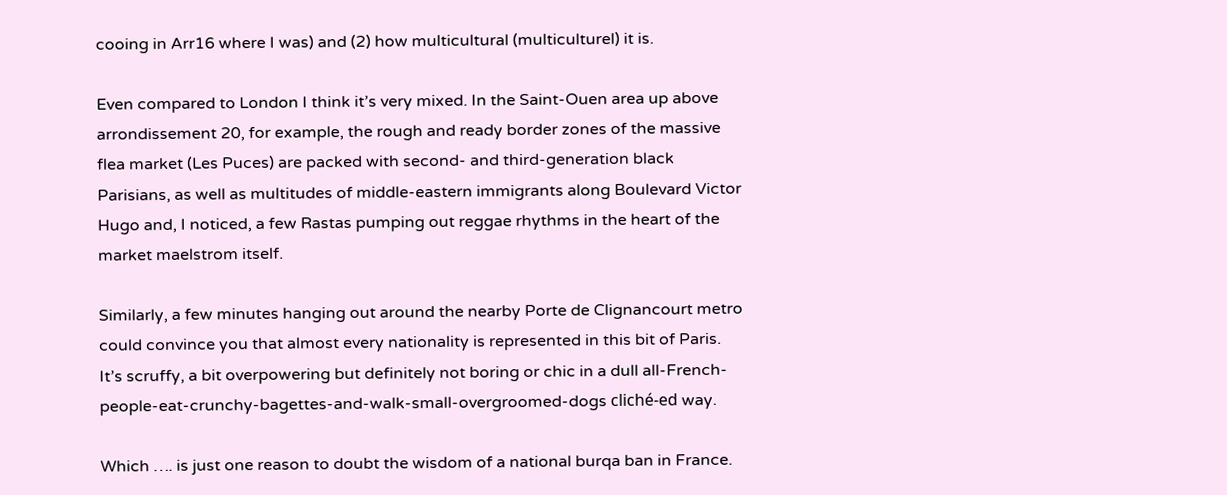cooing in Arr16 where I was) and (2) how multicultural (multiculturel) it is.

Even compared to London I think it’s very mixed. In the Saint-Ouen area up above arrondissement 20, for example, the rough and ready border zones of the massive flea market (Les Puces) are packed with second- and third-generation black Parisians, as well as multitudes of middle-eastern immigrants along Boulevard Victor Hugo and, I noticed, a few Rastas pumping out reggae rhythms in the heart of the market maelstrom itself.

Similarly, a few minutes hanging out around the nearby Porte de Clignancourt metro could convince you that almost every nationality is represented in this bit of Paris. It’s scruffy, a bit overpowering but definitely not boring or chic in a dull all-French-people-eat-crunchy-bagettes-and-walk-small-overgroomed-dogs cliché-ed way.

Which …. is just one reason to doubt the wisdom of a national burqa ban in France.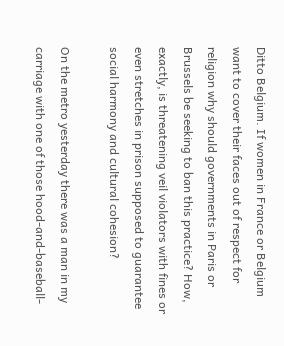Ditto Belgium. If women in France or Belgium want to cover their faces out of respect for religion why should governments in Paris or Brussels be seeking to ban this practice? How, exactly, is threatening veil violators with fines or even stretches in prison supposed to guarantee social harmony and cultural cohesion?

On the metro yesterday there was a man in my carriage with one of those hood-and-baseball-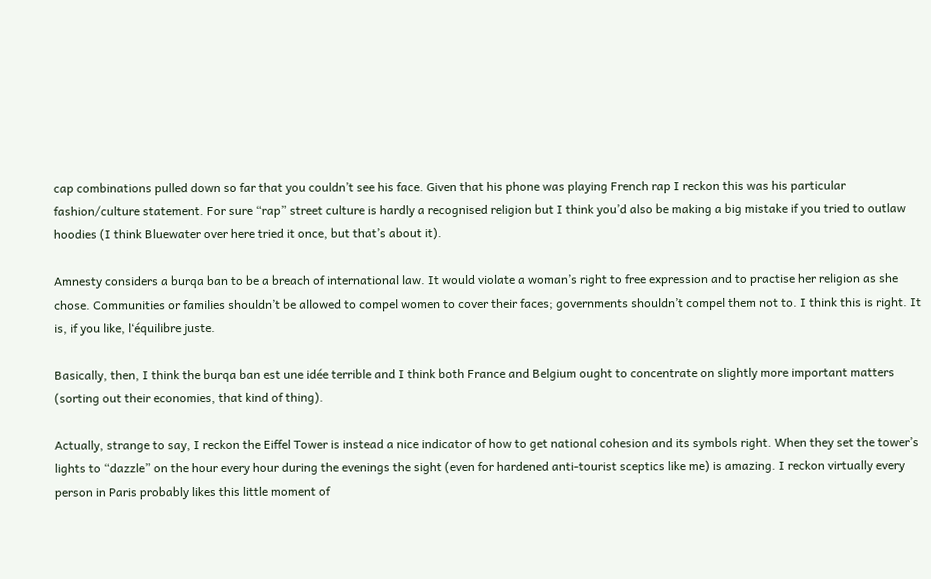cap combinations pulled down so far that you couldn’t see his face. Given that his phone was playing French rap I reckon this was his particular fashion/culture statement. For sure “rap” street culture is hardly a recognised religion but I think you’d also be making a big mistake if you tried to outlaw hoodies (I think Bluewater over here tried it once, but that’s about it).

Amnesty considers a burqa ban to be a breach of international law. It would violate a woman’s right to free expression and to practise her religion as she chose. Communities or families shouldn’t be allowed to compel women to cover their faces; governments shouldn’t compel them not to. I think this is right. It is, if you like, l‘équilibre juste.

Basically, then, I think the burqa ban est une idée terrible and I think both France and Belgium ought to concentrate on slightly more important matters (sorting out their economies, that kind of thing).

Actually, strange to say, I reckon the Eiffel Tower is instead a nice indicator of how to get national cohesion and its symbols right. When they set the tower’s lights to “dazzle” on the hour every hour during the evenings the sight (even for hardened anti-tourist sceptics like me) is amazing. I reckon virtually every person in Paris probably likes this little moment of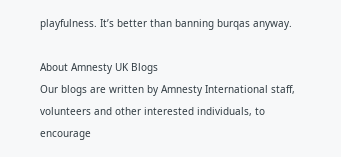playfulness. It’s better than banning burqas anyway.

About Amnesty UK Blogs
Our blogs are written by Amnesty International staff, volunteers and other interested individuals, to encourage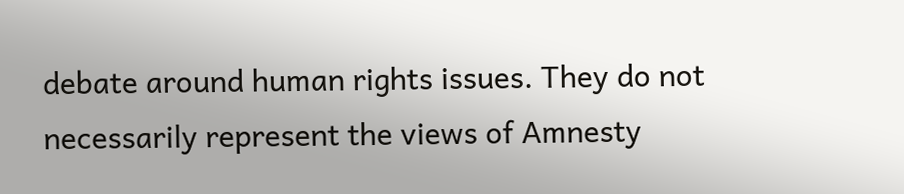debate around human rights issues. They do not necessarily represent the views of Amnesty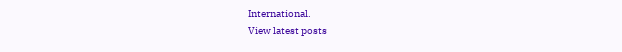International.
View latest posts